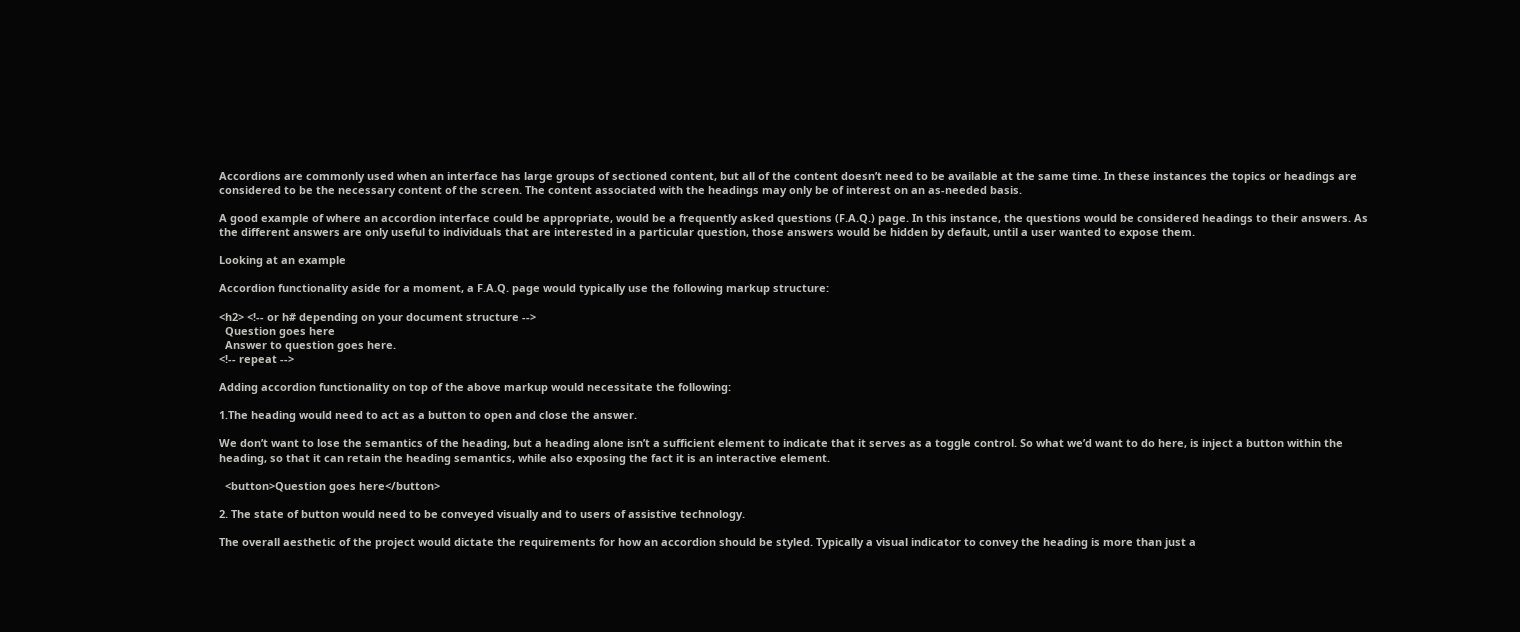Accordions are commonly used when an interface has large groups of sectioned content, but all of the content doesn’t need to be available at the same time. In these instances the topics or headings are considered to be the necessary content of the screen. The content associated with the headings may only be of interest on an as-needed basis.

A good example of where an accordion interface could be appropriate, would be a frequently asked questions (F.A.Q.) page. In this instance, the questions would be considered headings to their answers. As the different answers are only useful to individuals that are interested in a particular question, those answers would be hidden by default, until a user wanted to expose them.

Looking at an example

Accordion functionality aside for a moment, a F.A.Q. page would typically use the following markup structure:

<h2> <!-- or h# depending on your document structure -->
  Question goes here
  Answer to question goes here.
<!-- repeat -->

Adding accordion functionality on top of the above markup would necessitate the following:

1.The heading would need to act as a button to open and close the answer.

We don’t want to lose the semantics of the heading, but a heading alone isn’t a sufficient element to indicate that it serves as a toggle control. So what we’d want to do here, is inject a button within the heading, so that it can retain the heading semantics, while also exposing the fact it is an interactive element.

  <button>Question goes here</button>

2. The state of button would need to be conveyed visually and to users of assistive technology.

The overall aesthetic of the project would dictate the requirements for how an accordion should be styled. Typically a visual indicator to convey the heading is more than just a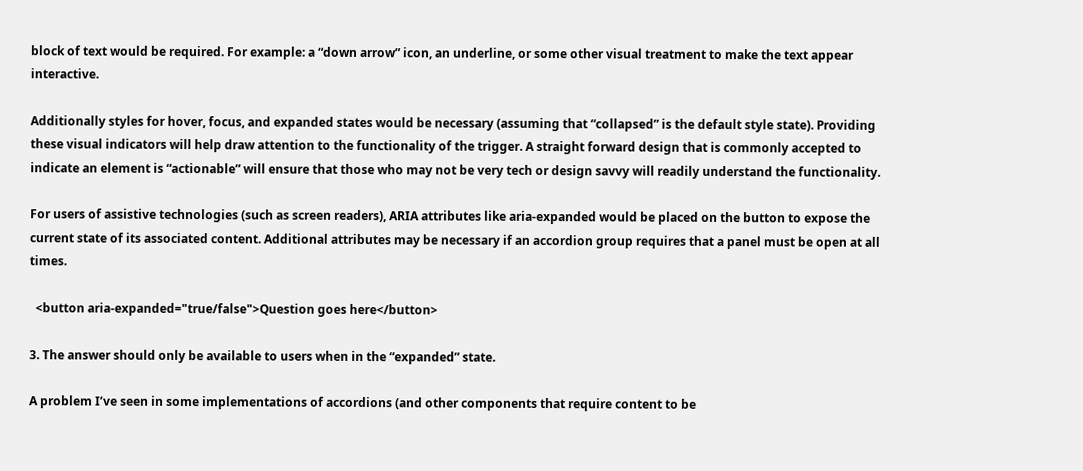block of text would be required. For example: a “down arrow” icon, an underline, or some other visual treatment to make the text appear interactive.

Additionally styles for hover, focus, and expanded states would be necessary (assuming that “collapsed” is the default style state). Providing these visual indicators will help draw attention to the functionality of the trigger. A straight forward design that is commonly accepted to indicate an element is “actionable” will ensure that those who may not be very tech or design savvy will readily understand the functionality.

For users of assistive technologies (such as screen readers), ARIA attributes like aria-expanded would be placed on the button to expose the current state of its associated content. Additional attributes may be necessary if an accordion group requires that a panel must be open at all times.

  <button aria-expanded="true/false">Question goes here</button>

3. The answer should only be available to users when in the “expanded” state.

A problem I’ve seen in some implementations of accordions (and other components that require content to be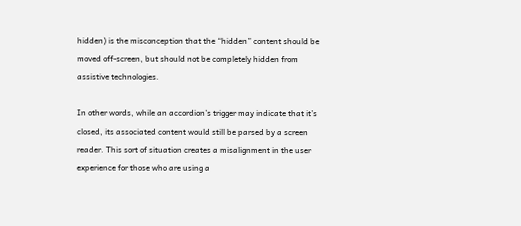hidden) is the misconception that the “hidden” content should be moved off-screen, but should not be completely hidden from assistive technologies.

In other words, while an accordion’s trigger may indicate that it’s closed, its associated content would still be parsed by a screen reader. This sort of situation creates a misalignment in the user experience for those who are using a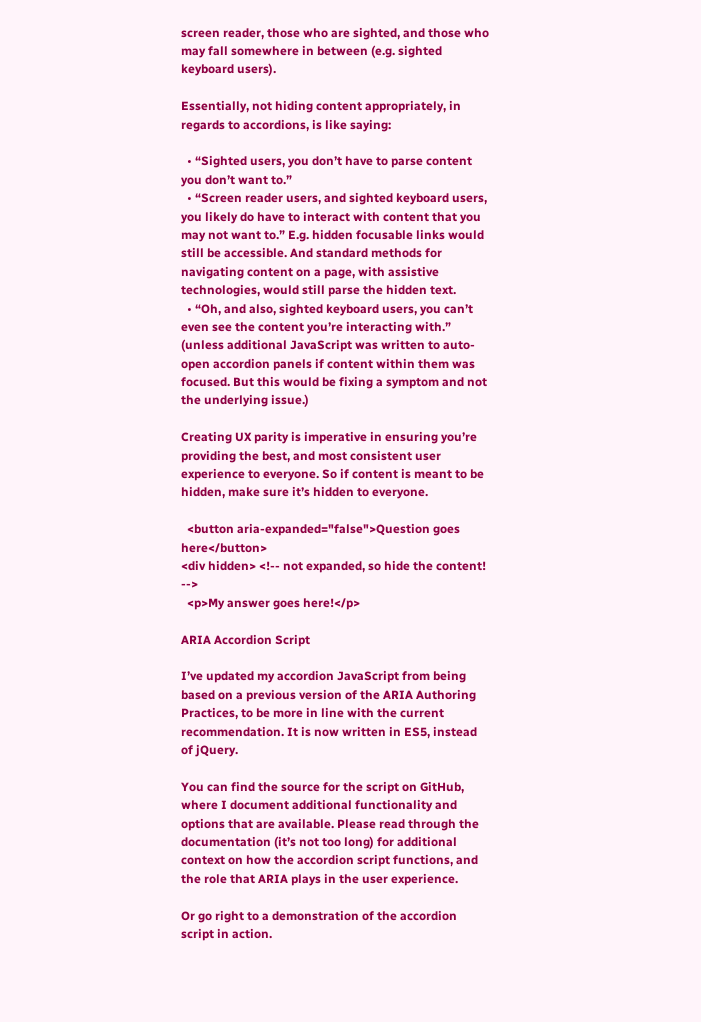screen reader, those who are sighted, and those who may fall somewhere in between (e.g. sighted keyboard users).

Essentially, not hiding content appropriately, in regards to accordions, is like saying:

  • “Sighted users, you don’t have to parse content you don’t want to.”
  • “Screen reader users, and sighted keyboard users, you likely do have to interact with content that you may not want to.” E.g. hidden focusable links would still be accessible. And standard methods for navigating content on a page, with assistive technologies, would still parse the hidden text.
  • “Oh, and also, sighted keyboard users, you can’t even see the content you’re interacting with.” (unless additional JavaScript was written to auto-open accordion panels if content within them was focused. But this would be fixing a symptom and not the underlying issue.)

Creating UX parity is imperative in ensuring you’re providing the best, and most consistent user experience to everyone. So if content is meant to be hidden, make sure it’s hidden to everyone.

  <button aria-expanded="false">Question goes here</button>
<div hidden> <!-- not expanded, so hide the content! -->
  <p>My answer goes here!</p>

ARIA Accordion Script

I’ve updated my accordion JavaScript from being based on a previous version of the ARIA Authoring Practices, to be more in line with the current recommendation. It is now written in ES5, instead of jQuery.

You can find the source for the script on GitHub, where I document additional functionality and options that are available. Please read through the documentation (it’s not too long) for additional context on how the accordion script functions, and the role that ARIA plays in the user experience.

Or go right to a demonstration of the accordion script in action.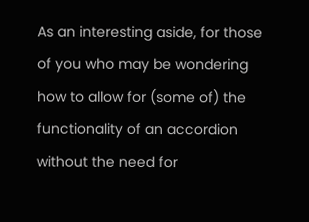As an interesting aside, for those of you who may be wondering how to allow for (some of) the functionality of an accordion without the need for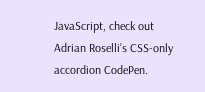JavaScript, check out Adrian Roselli’s CSS-only accordion CodePen.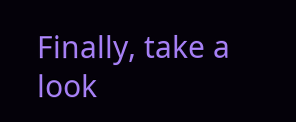Finally, take a look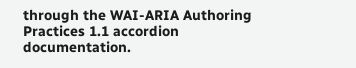through the WAI-ARIA Authoring Practices 1.1 accordion documentation.